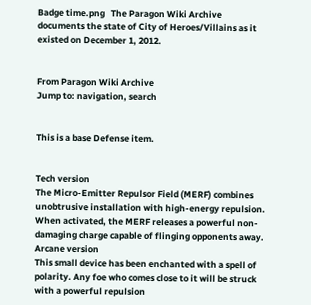Badge time.png   The Paragon Wiki Archive documents the state of City of Heroes/Villains as it existed on December 1, 2012.


From Paragon Wiki Archive
Jump to: navigation, search


This is a base Defense item.


Tech version
The Micro-Emitter Repulsor Field (MERF) combines unobtrusive installation with high-energy repulsion. When activated, the MERF releases a powerful non-damaging charge capable of flinging opponents away.
Arcane version
This small device has been enchanted with a spell of polarity. Any foe who comes close to it will be struck with a powerful repulsion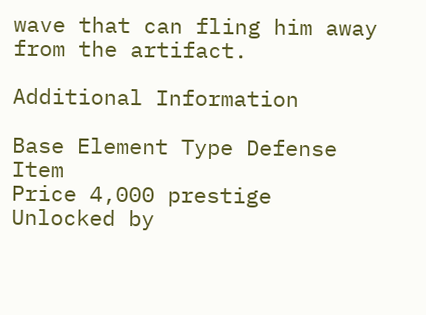wave that can fling him away from the artifact.

Additional Information

Base Element Type Defense Item
Price 4,000 prestige
Unlocked by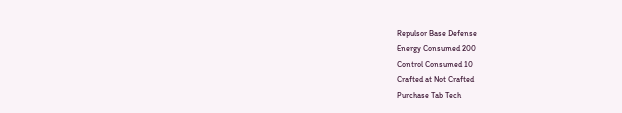Repulsor Base Defense
Energy Consumed 200
Control Consumed 10
Crafted at Not Crafted
Purchase Tab Tech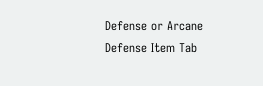Defense or Arcane Defense Item Tab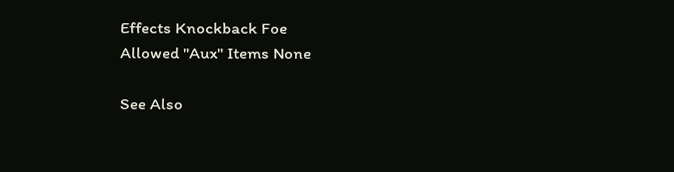Effects Knockback Foe
Allowed "Aux" Items None

See Also